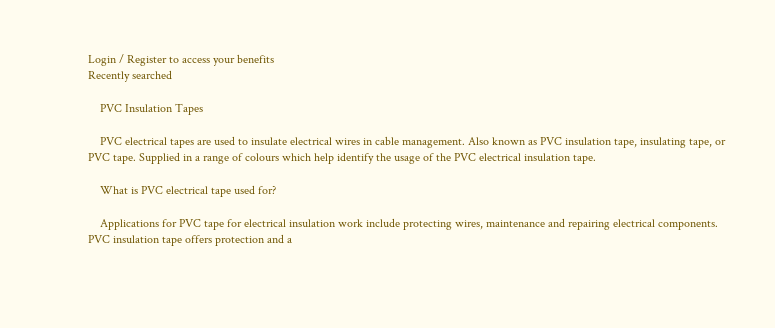Login / Register to access your benefits
Recently searched

    PVC Insulation Tapes

    PVC electrical tapes are used to insulate electrical wires in cable management. Also known as PVC insulation tape, insulating tape, or PVC tape. Supplied in a range of colours which help identify the usage of the PVC electrical insulation tape.

    What is PVC electrical tape used for?

    Applications for PVC tape for electrical insulation work include protecting wires, maintenance and repairing electrical components. PVC insulation tape offers protection and a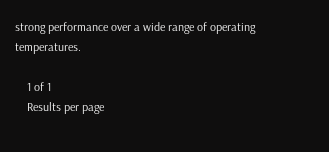strong performance over a wide range of operating temperatures.

    1 of 1
    Results per page